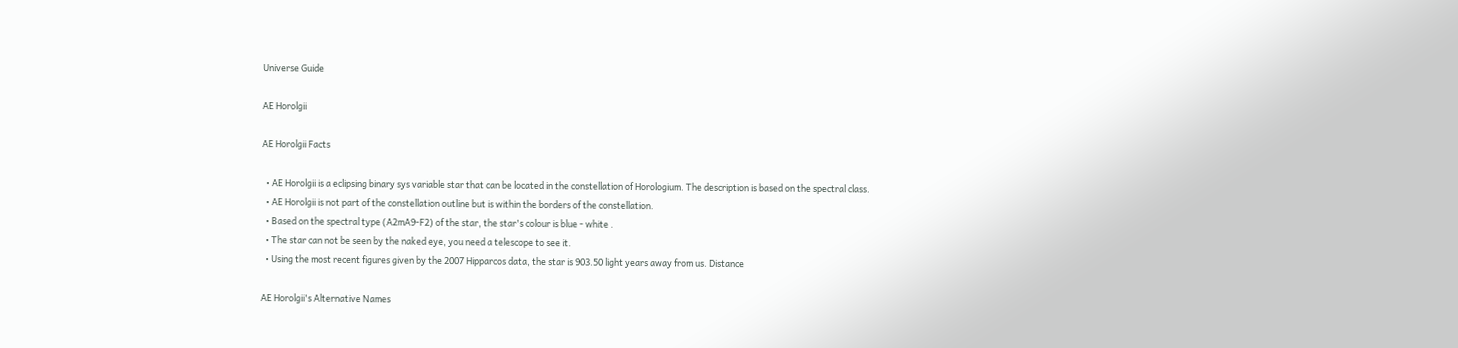Universe Guide

AE Horolgii

AE Horolgii Facts

  • AE Horolgii is a eclipsing binary sys variable star that can be located in the constellation of Horologium. The description is based on the spectral class.
  • AE Horolgii is not part of the constellation outline but is within the borders of the constellation.
  • Based on the spectral type (A2mA9-F2) of the star, the star's colour is blue - white .
  • The star can not be seen by the naked eye, you need a telescope to see it.
  • Using the most recent figures given by the 2007 Hipparcos data, the star is 903.50 light years away from us. Distance

AE Horolgii's Alternative Names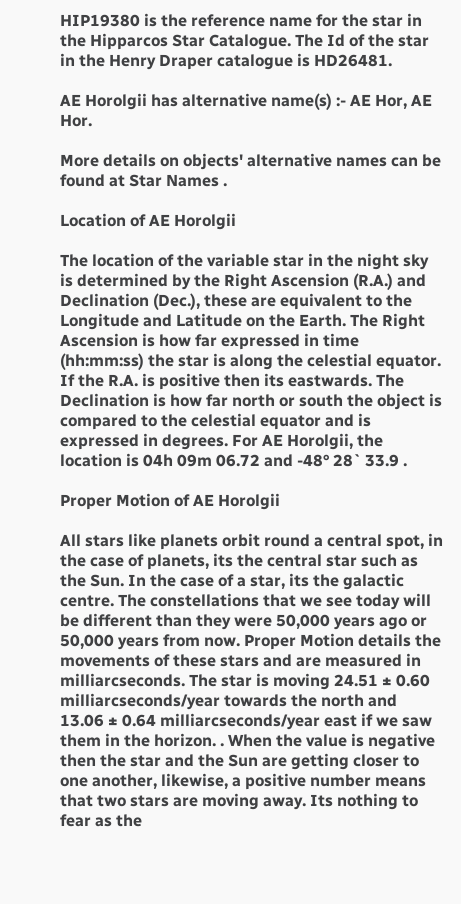HIP19380 is the reference name for the star in the Hipparcos Star Catalogue. The Id of the star in the Henry Draper catalogue is HD26481.

AE Horolgii has alternative name(s) :- AE Hor, AE Hor.

More details on objects' alternative names can be found at Star Names .

Location of AE Horolgii

The location of the variable star in the night sky is determined by the Right Ascension (R.A.) and Declination (Dec.), these are equivalent to the Longitude and Latitude on the Earth. The Right Ascension is how far expressed in time (hh:mm:ss) the star is along the celestial equator. If the R.A. is positive then its eastwards. The Declination is how far north or south the object is compared to the celestial equator and is expressed in degrees. For AE Horolgii, the location is 04h 09m 06.72 and -48° 28` 33.9 .

Proper Motion of AE Horolgii

All stars like planets orbit round a central spot, in the case of planets, its the central star such as the Sun. In the case of a star, its the galactic centre. The constellations that we see today will be different than they were 50,000 years ago or 50,000 years from now. Proper Motion details the movements of these stars and are measured in milliarcseconds. The star is moving 24.51 ± 0.60 milliarcseconds/year towards the north and 13.06 ± 0.64 milliarcseconds/year east if we saw them in the horizon. . When the value is negative then the star and the Sun are getting closer to one another, likewise, a positive number means that two stars are moving away. Its nothing to fear as the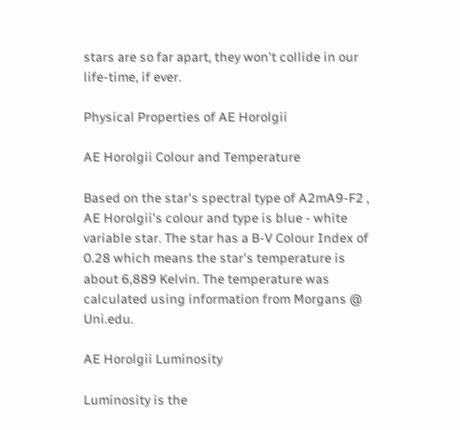stars are so far apart, they won't collide in our life-time, if ever.

Physical Properties of AE Horolgii

AE Horolgii Colour and Temperature

Based on the star's spectral type of A2mA9-F2 , AE Horolgii's colour and type is blue - white variable star. The star has a B-V Colour Index of 0.28 which means the star's temperature is about 6,889 Kelvin. The temperature was calculated using information from Morgans @ Uni.edu.

AE Horolgii Luminosity

Luminosity is the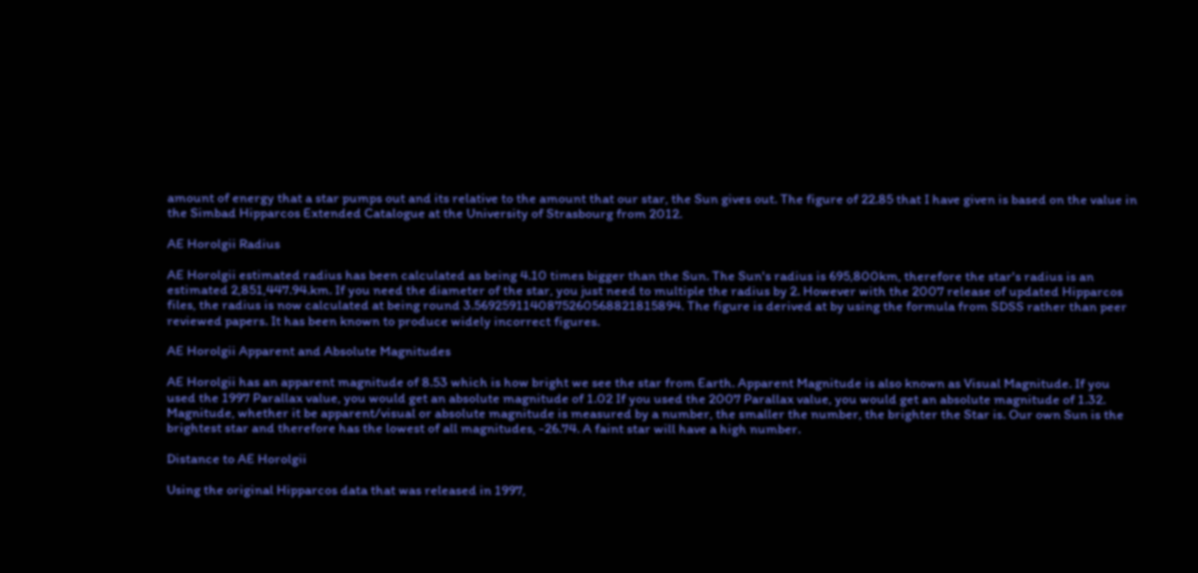amount of energy that a star pumps out and its relative to the amount that our star, the Sun gives out. The figure of 22.85 that I have given is based on the value in the Simbad Hipparcos Extended Catalogue at the University of Strasbourg from 2012.

AE Horolgii Radius

AE Horolgii estimated radius has been calculated as being 4.10 times bigger than the Sun. The Sun's radius is 695,800km, therefore the star's radius is an estimated 2,851,447.94.km. If you need the diameter of the star, you just need to multiple the radius by 2. However with the 2007 release of updated Hipparcos files, the radius is now calculated at being round 3.5692591140875260568821815894. The figure is derived at by using the formula from SDSS rather than peer reviewed papers. It has been known to produce widely incorrect figures.

AE Horolgii Apparent and Absolute Magnitudes

AE Horolgii has an apparent magnitude of 8.53 which is how bright we see the star from Earth. Apparent Magnitude is also known as Visual Magnitude. If you used the 1997 Parallax value, you would get an absolute magnitude of 1.02 If you used the 2007 Parallax value, you would get an absolute magnitude of 1.32. Magnitude, whether it be apparent/visual or absolute magnitude is measured by a number, the smaller the number, the brighter the Star is. Our own Sun is the brightest star and therefore has the lowest of all magnitudes, -26.74. A faint star will have a high number.

Distance to AE Horolgii

Using the original Hipparcos data that was released in 1997,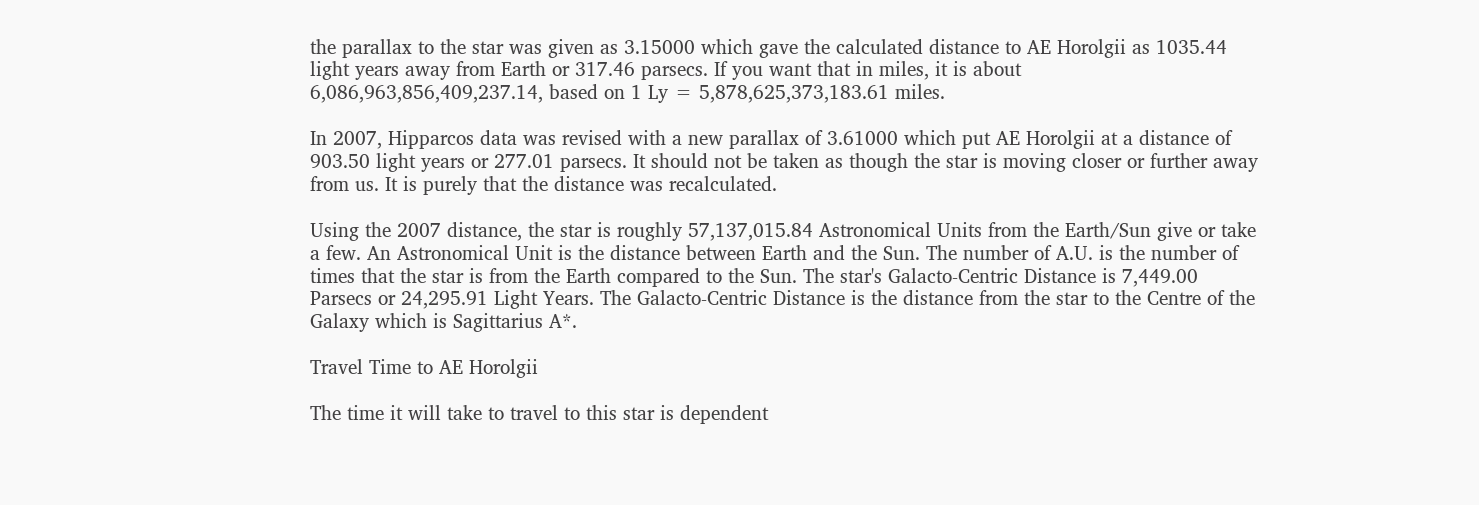the parallax to the star was given as 3.15000 which gave the calculated distance to AE Horolgii as 1035.44 light years away from Earth or 317.46 parsecs. If you want that in miles, it is about 6,086,963,856,409,237.14, based on 1 Ly = 5,878,625,373,183.61 miles.

In 2007, Hipparcos data was revised with a new parallax of 3.61000 which put AE Horolgii at a distance of 903.50 light years or 277.01 parsecs. It should not be taken as though the star is moving closer or further away from us. It is purely that the distance was recalculated.

Using the 2007 distance, the star is roughly 57,137,015.84 Astronomical Units from the Earth/Sun give or take a few. An Astronomical Unit is the distance between Earth and the Sun. The number of A.U. is the number of times that the star is from the Earth compared to the Sun. The star's Galacto-Centric Distance is 7,449.00 Parsecs or 24,295.91 Light Years. The Galacto-Centric Distance is the distance from the star to the Centre of the Galaxy which is Sagittarius A*.

Travel Time to AE Horolgii

The time it will take to travel to this star is dependent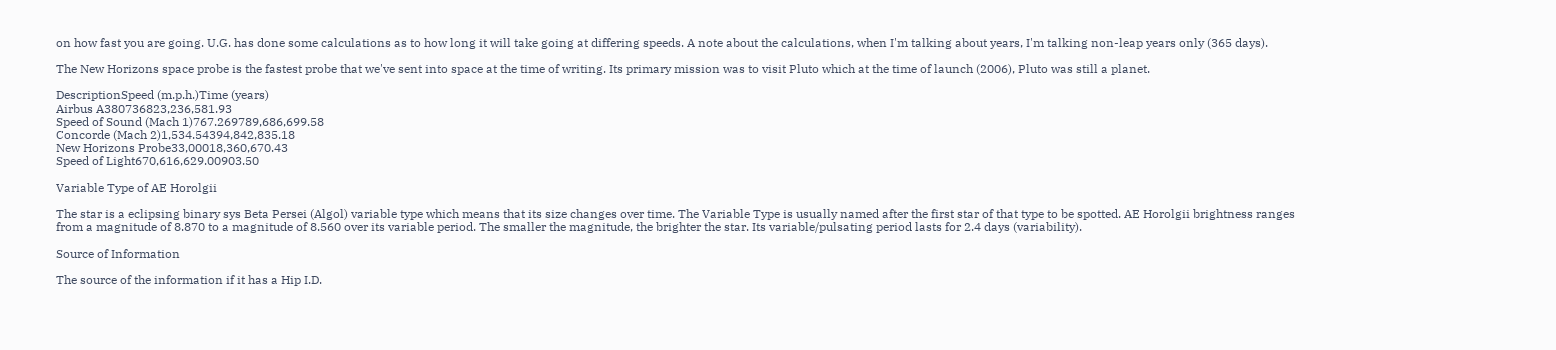on how fast you are going. U.G. has done some calculations as to how long it will take going at differing speeds. A note about the calculations, when I'm talking about years, I'm talking non-leap years only (365 days).

The New Horizons space probe is the fastest probe that we've sent into space at the time of writing. Its primary mission was to visit Pluto which at the time of launch (2006), Pluto was still a planet.

DescriptionSpeed (m.p.h.)Time (years)
Airbus A380736823,236,581.93
Speed of Sound (Mach 1)767.269789,686,699.58
Concorde (Mach 2)1,534.54394,842,835.18
New Horizons Probe33,00018,360,670.43
Speed of Light670,616,629.00903.50

Variable Type of AE Horolgii

The star is a eclipsing binary sys Beta Persei (Algol) variable type which means that its size changes over time. The Variable Type is usually named after the first star of that type to be spotted. AE Horolgii brightness ranges from a magnitude of 8.870 to a magnitude of 8.560 over its variable period. The smaller the magnitude, the brighter the star. Its variable/pulsating period lasts for 2.4 days (variability).

Source of Information

The source of the information if it has a Hip I.D.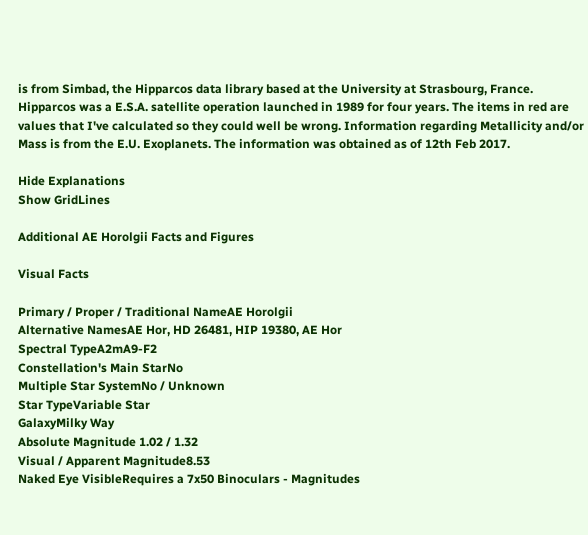is from Simbad, the Hipparcos data library based at the University at Strasbourg, France. Hipparcos was a E.S.A. satellite operation launched in 1989 for four years. The items in red are values that I've calculated so they could well be wrong. Information regarding Metallicity and/or Mass is from the E.U. Exoplanets. The information was obtained as of 12th Feb 2017.

Hide Explanations
Show GridLines

Additional AE Horolgii Facts and Figures

Visual Facts

Primary / Proper / Traditional NameAE Horolgii
Alternative NamesAE Hor, HD 26481, HIP 19380, AE Hor
Spectral TypeA2mA9-F2
Constellation's Main StarNo
Multiple Star SystemNo / Unknown
Star TypeVariable Star
GalaxyMilky Way
Absolute Magnitude 1.02 / 1.32
Visual / Apparent Magnitude8.53
Naked Eye VisibleRequires a 7x50 Binoculars - Magnitudes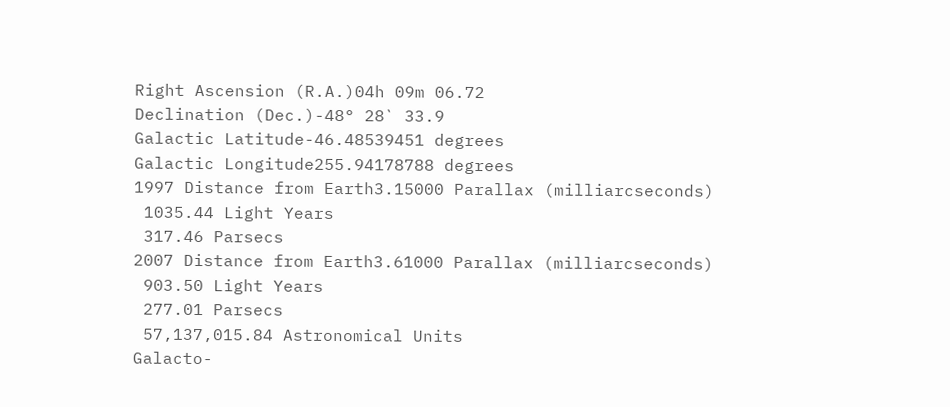Right Ascension (R.A.)04h 09m 06.72
Declination (Dec.)-48° 28` 33.9
Galactic Latitude-46.48539451 degrees
Galactic Longitude255.94178788 degrees
1997 Distance from Earth3.15000 Parallax (milliarcseconds)
 1035.44 Light Years
 317.46 Parsecs
2007 Distance from Earth3.61000 Parallax (milliarcseconds)
 903.50 Light Years
 277.01 Parsecs
 57,137,015.84 Astronomical Units
Galacto-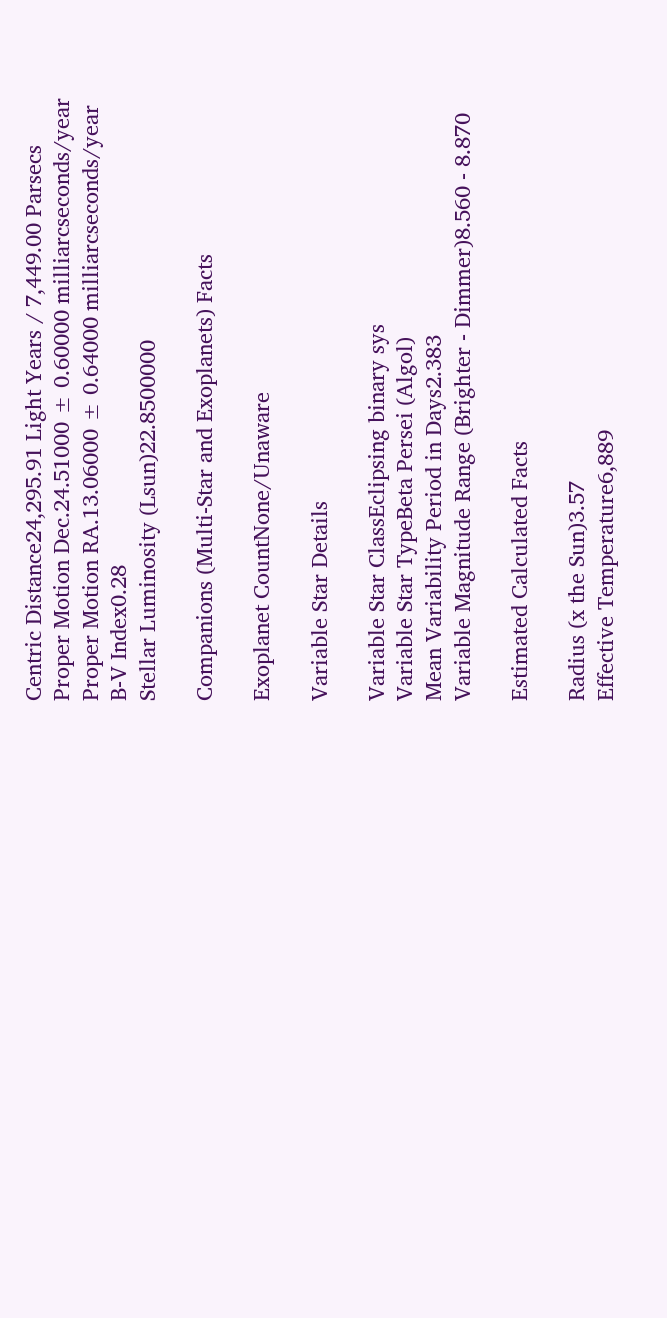Centric Distance24,295.91 Light Years / 7,449.00 Parsecs
Proper Motion Dec.24.51000 ± 0.60000 milliarcseconds/year
Proper Motion RA.13.06000 ± 0.64000 milliarcseconds/year
B-V Index0.28
Stellar Luminosity (Lsun)22.8500000

Companions (Multi-Star and Exoplanets) Facts

Exoplanet CountNone/Unaware

Variable Star Details

Variable Star ClassEclipsing binary sys
Variable Star TypeBeta Persei (Algol)
Mean Variability Period in Days2.383
Variable Magnitude Range (Brighter - Dimmer)8.560 - 8.870

Estimated Calculated Facts

Radius (x the Sun)3.57
Effective Temperature6,889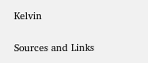Kelvin

Sources and Links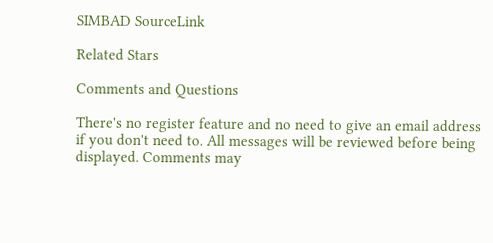SIMBAD SourceLink

Related Stars

Comments and Questions

There's no register feature and no need to give an email address if you don't need to. All messages will be reviewed before being displayed. Comments may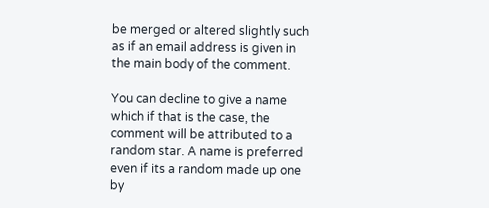be merged or altered slightly such as if an email address is given in the main body of the comment.

You can decline to give a name which if that is the case, the comment will be attributed to a random star. A name is preferred even if its a random made up one by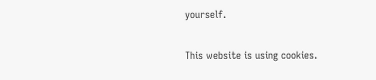yourself.

This website is using cookies.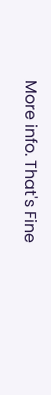More info. That's Fine